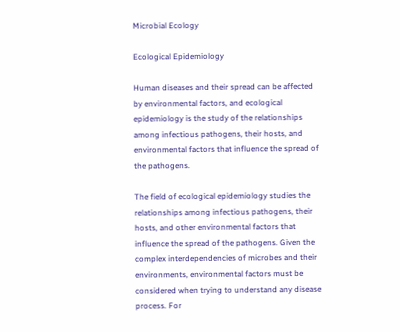Microbial Ecology

Ecological Epidemiology

Human diseases and their spread can be affected by environmental factors, and ecological epidemiology is the study of the relationships among infectious pathogens, their hosts, and environmental factors that influence the spread of the pathogens.

The field of ecological epidemiology studies the relationships among infectious pathogens, their hosts, and other environmental factors that influence the spread of the pathogens. Given the complex interdependencies of microbes and their environments, environmental factors must be considered when trying to understand any disease process. For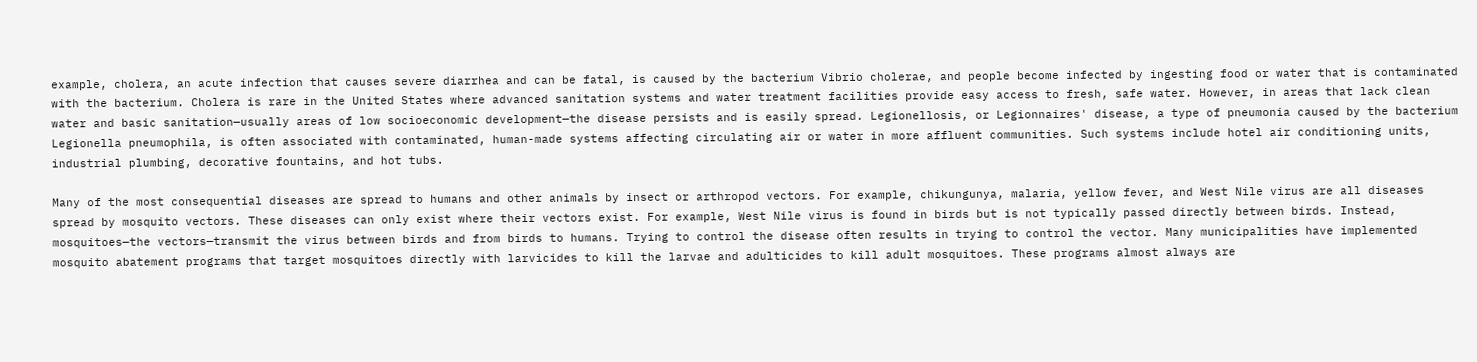example, cholera, an acute infection that causes severe diarrhea and can be fatal, is caused by the bacterium Vibrio cholerae, and people become infected by ingesting food or water that is contaminated with the bacterium. Cholera is rare in the United States where advanced sanitation systems and water treatment facilities provide easy access to fresh, safe water. However, in areas that lack clean water and basic sanitation—usually areas of low socioeconomic development—the disease persists and is easily spread. Legionellosis, or Legionnaires' disease, a type of pneumonia caused by the bacterium Legionella pneumophila, is often associated with contaminated, human-made systems affecting circulating air or water in more affluent communities. Such systems include hotel air conditioning units, industrial plumbing, decorative fountains, and hot tubs.

Many of the most consequential diseases are spread to humans and other animals by insect or arthropod vectors. For example, chikungunya, malaria, yellow fever, and West Nile virus are all diseases spread by mosquito vectors. These diseases can only exist where their vectors exist. For example, West Nile virus is found in birds but is not typically passed directly between birds. Instead, mosquitoes—the vectors—transmit the virus between birds and from birds to humans. Trying to control the disease often results in trying to control the vector. Many municipalities have implemented mosquito abatement programs that target mosquitoes directly with larvicides to kill the larvae and adulticides to kill adult mosquitoes. These programs almost always are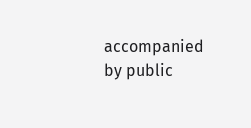accompanied by public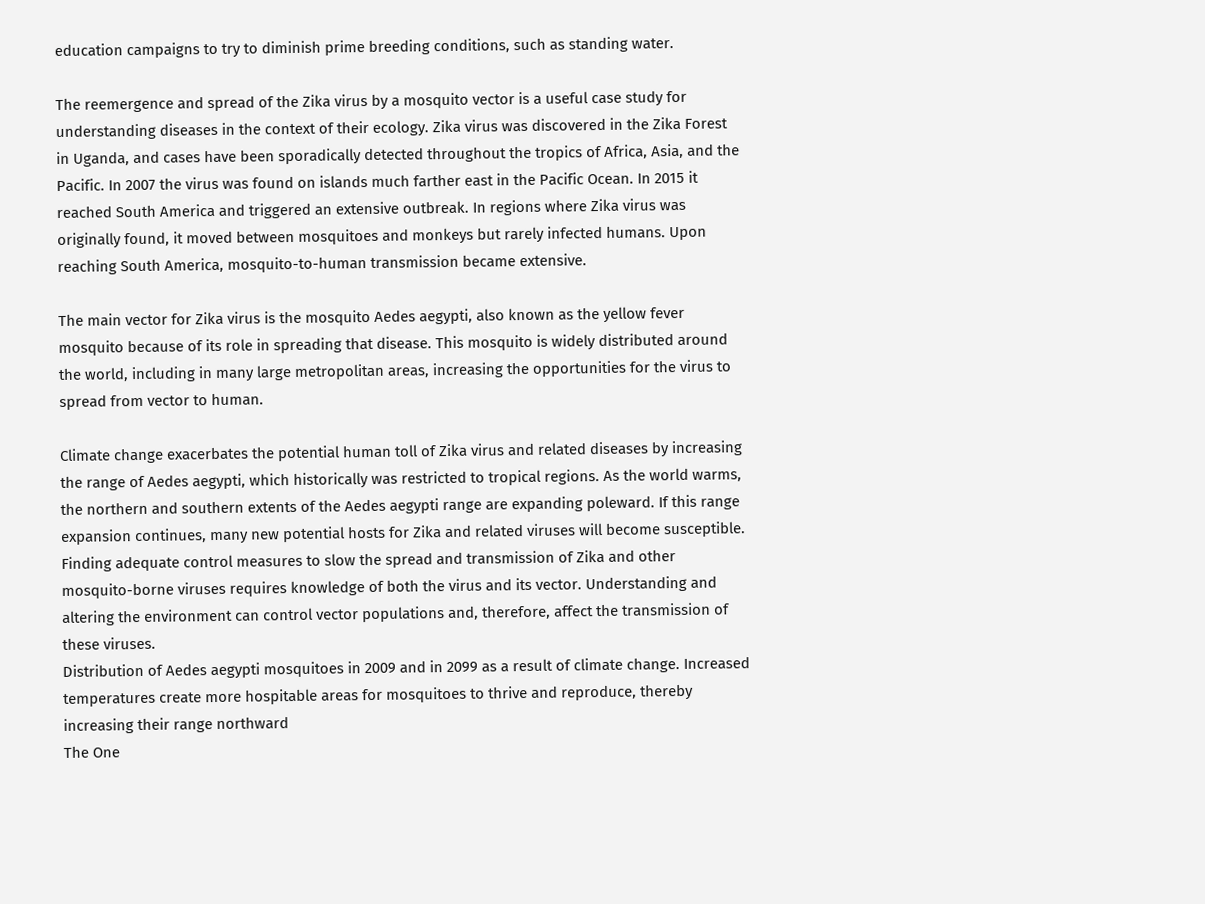education campaigns to try to diminish prime breeding conditions, such as standing water.

The reemergence and spread of the Zika virus by a mosquito vector is a useful case study for understanding diseases in the context of their ecology. Zika virus was discovered in the Zika Forest in Uganda, and cases have been sporadically detected throughout the tropics of Africa, Asia, and the Pacific. In 2007 the virus was found on islands much farther east in the Pacific Ocean. In 2015 it reached South America and triggered an extensive outbreak. In regions where Zika virus was originally found, it moved between mosquitoes and monkeys but rarely infected humans. Upon reaching South America, mosquito-to-human transmission became extensive.

The main vector for Zika virus is the mosquito Aedes aegypti, also known as the yellow fever mosquito because of its role in spreading that disease. This mosquito is widely distributed around the world, including in many large metropolitan areas, increasing the opportunities for the virus to spread from vector to human.

Climate change exacerbates the potential human toll of Zika virus and related diseases by increasing the range of Aedes aegypti, which historically was restricted to tropical regions. As the world warms, the northern and southern extents of the Aedes aegypti range are expanding poleward. If this range expansion continues, many new potential hosts for Zika and related viruses will become susceptible. Finding adequate control measures to slow the spread and transmission of Zika and other mosquito-borne viruses requires knowledge of both the virus and its vector. Understanding and altering the environment can control vector populations and, therefore, affect the transmission of these viruses.
Distribution of Aedes aegypti mosquitoes in 2009 and in 2099 as a result of climate change. Increased temperatures create more hospitable areas for mosquitoes to thrive and reproduce, thereby increasing their range northward
The One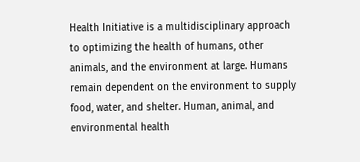Health Initiative is a multidisciplinary approach to optimizing the health of humans, other animals, and the environment at large. Humans remain dependent on the environment to supply food, water, and shelter. Human, animal, and environmental health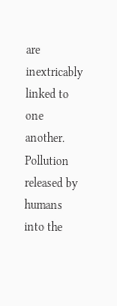are inextricably linked to one another. Pollution released by humans into the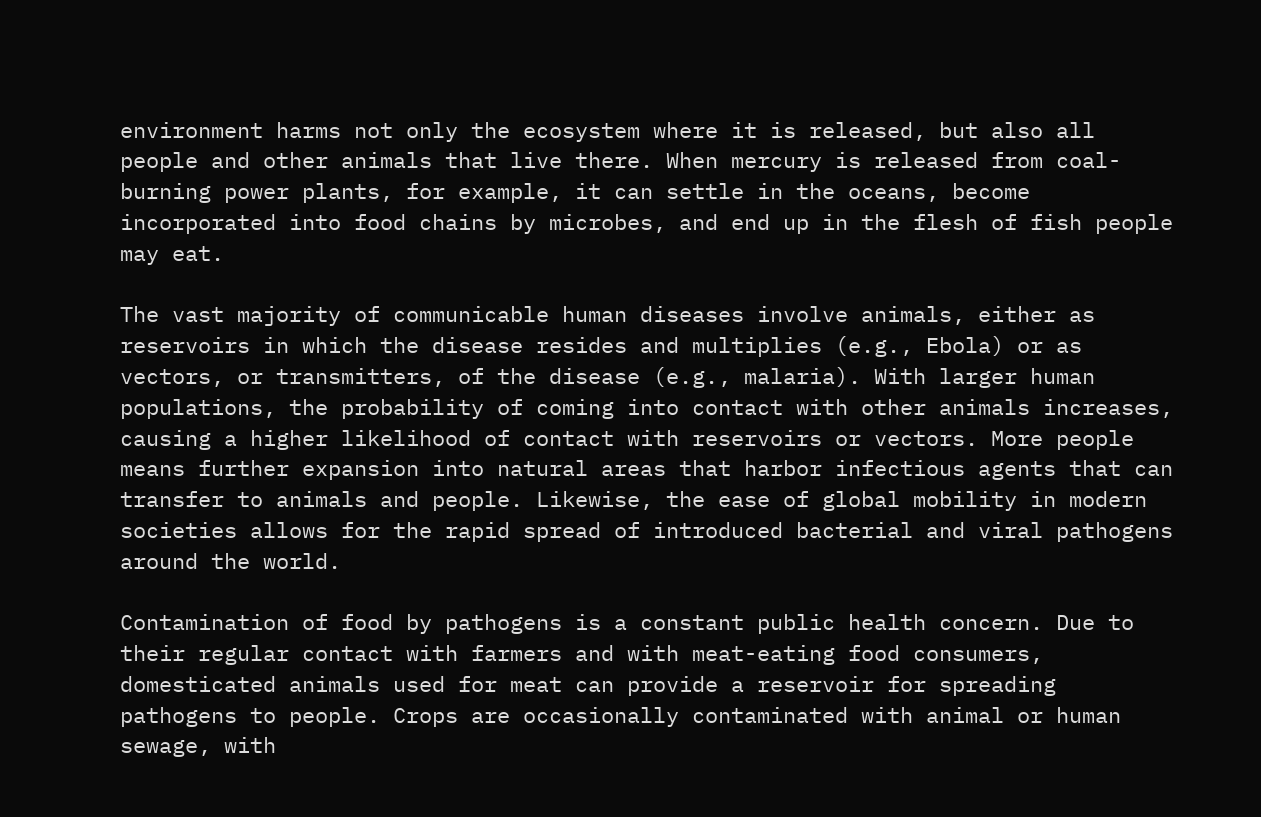environment harms not only the ecosystem where it is released, but also all people and other animals that live there. When mercury is released from coal-burning power plants, for example, it can settle in the oceans, become incorporated into food chains by microbes, and end up in the flesh of fish people may eat.

The vast majority of communicable human diseases involve animals, either as reservoirs in which the disease resides and multiplies (e.g., Ebola) or as vectors, or transmitters, of the disease (e.g., malaria). With larger human populations, the probability of coming into contact with other animals increases, causing a higher likelihood of contact with reservoirs or vectors. More people means further expansion into natural areas that harbor infectious agents that can transfer to animals and people. Likewise, the ease of global mobility in modern societies allows for the rapid spread of introduced bacterial and viral pathogens around the world.

Contamination of food by pathogens is a constant public health concern. Due to their regular contact with farmers and with meat-eating food consumers, domesticated animals used for meat can provide a reservoir for spreading pathogens to people. Crops are occasionally contaminated with animal or human sewage, with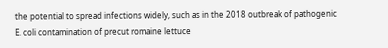the potential to spread infections widely, such as in the 2018 outbreak of pathogenic E. coli contamination of precut romaine lettuce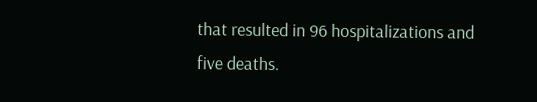that resulted in 96 hospitalizations and five deaths.